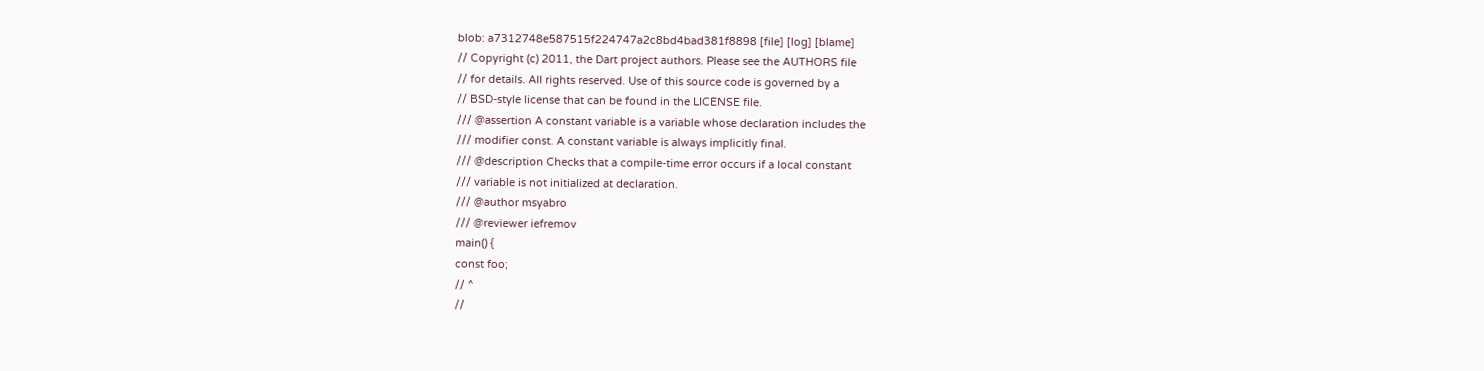blob: a7312748e587515f224747a2c8bd4bad381f8898 [file] [log] [blame]
// Copyright (c) 2011, the Dart project authors. Please see the AUTHORS file
// for details. All rights reserved. Use of this source code is governed by a
// BSD-style license that can be found in the LICENSE file.
/// @assertion A constant variable is a variable whose declaration includes the
/// modifier const. A constant variable is always implicitly final.
/// @description Checks that a compile-time error occurs if a local constant
/// variable is not initialized at declaration.
/// @author msyabro
/// @reviewer iefremov
main() {
const foo;
// ^
//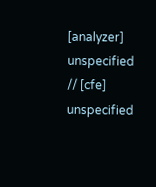[analyzer] unspecified
// [cfe] unspecified